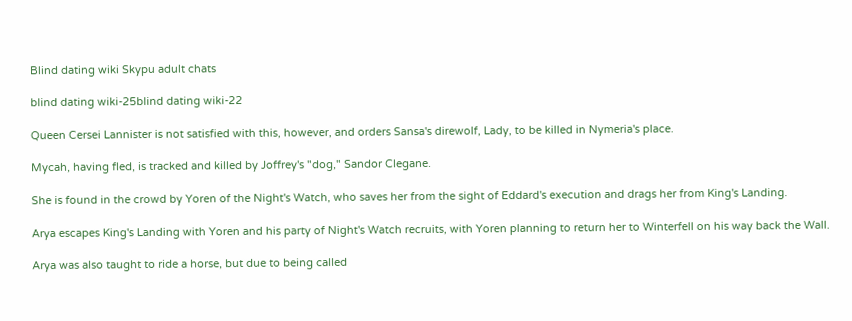Blind dating wiki Skypu adult chats

blind dating wiki-25blind dating wiki-22

Queen Cersei Lannister is not satisfied with this, however, and orders Sansa's direwolf, Lady, to be killed in Nymeria's place.

Mycah, having fled, is tracked and killed by Joffrey's "dog," Sandor Clegane.

She is found in the crowd by Yoren of the Night's Watch, who saves her from the sight of Eddard's execution and drags her from King's Landing.

Arya escapes King's Landing with Yoren and his party of Night's Watch recruits, with Yoren planning to return her to Winterfell on his way back the Wall.

Arya was also taught to ride a horse, but due to being called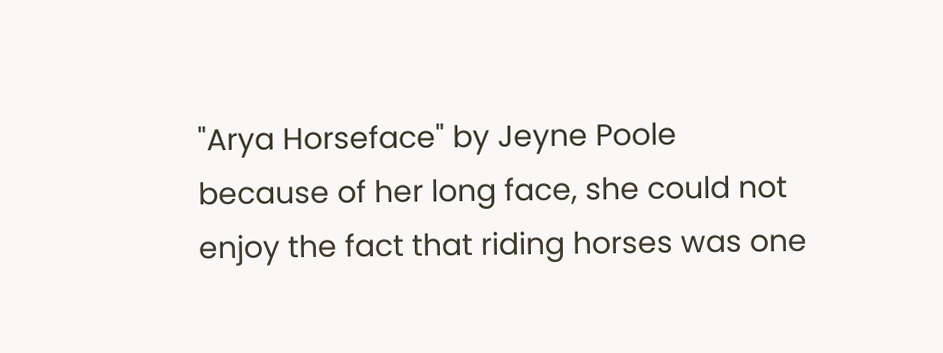"Arya Horseface" by Jeyne Poole because of her long face, she could not enjoy the fact that riding horses was one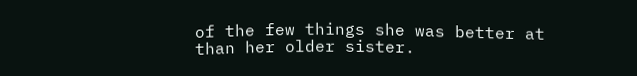of the few things she was better at than her older sister.